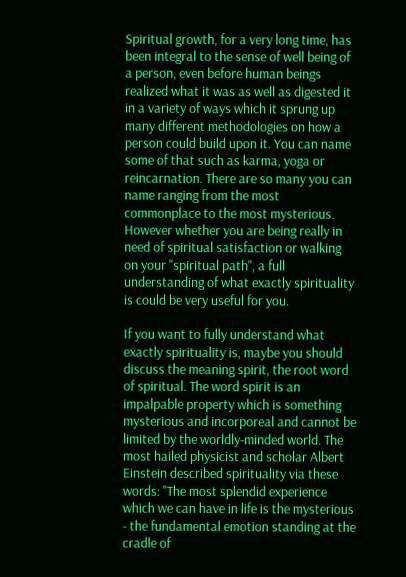Spiritual growth, for a very long time, has been integral to the sense of well being of a person, even before human beings realized what it was as well as digested it in a variety of ways which it sprung up many different methodologies on how a person could build upon it. You can name some of that such as karma, yoga or reincarnation. There are so many you can name ranging from the most commonplace to the most mysterious. However whether you are being really in need of spiritual satisfaction or walking on your "spiritual path", a full understanding of what exactly spirituality is could be very useful for you.

If you want to fully understand what exactly spirituality is, maybe you should discuss the meaning spirit, the root word of spiritual. The word spirit is an impalpable property which is something mysterious and incorporeal and cannot be limited by the worldly-minded world. The most hailed physicist and scholar Albert Einstein described spirituality via these words: "The most splendid experience which we can have in life is the mysterious - the fundamental emotion standing at the cradle of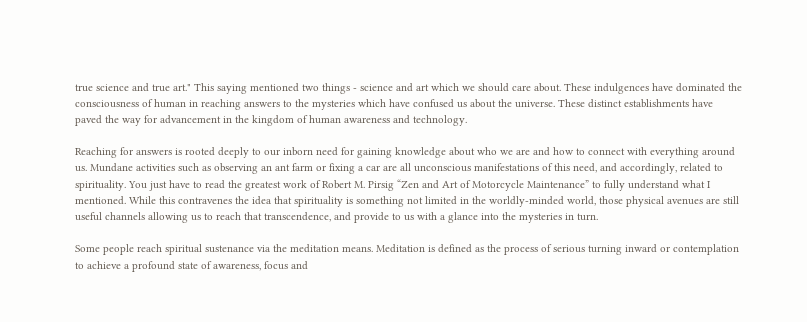true science and true art." This saying mentioned two things - science and art which we should care about. These indulgences have dominated the consciousness of human in reaching answers to the mysteries which have confused us about the universe. These distinct establishments have paved the way for advancement in the kingdom of human awareness and technology.

Reaching for answers is rooted deeply to our inborn need for gaining knowledge about who we are and how to connect with everything around us. Mundane activities such as observing an ant farm or fixing a car are all unconscious manifestations of this need, and accordingly, related to spirituality. You just have to read the greatest work of Robert M. Pirsig “Zen and Art of Motorcycle Maintenance” to fully understand what I mentioned. While this contravenes the idea that spirituality is something not limited in the worldly-minded world, those physical avenues are still useful channels allowing us to reach that transcendence, and provide to us with a glance into the mysteries in turn.

Some people reach spiritual sustenance via the meditation means. Meditation is defined as the process of serious turning inward or contemplation to achieve a profound state of awareness, focus and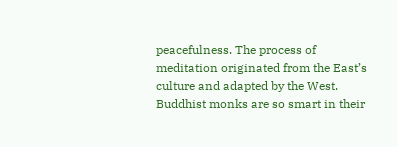peacefulness. The process of meditation originated from the East’s culture and adapted by the West. Buddhist monks are so smart in their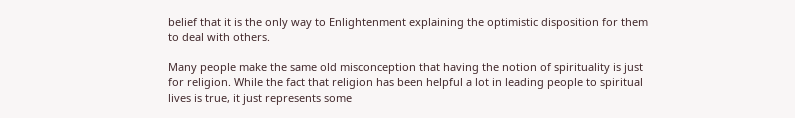belief that it is the only way to Enlightenment explaining the optimistic disposition for them to deal with others.

Many people make the same old misconception that having the notion of spirituality is just for religion. While the fact that religion has been helpful a lot in leading people to spiritual lives is true, it just represents some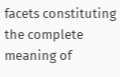facets constituting the complete meaning of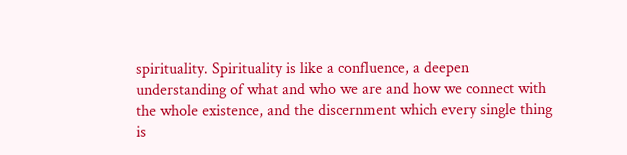spirituality. Spirituality is like a confluence, a deepen understanding of what and who we are and how we connect with the whole existence, and the discernment which every single thing is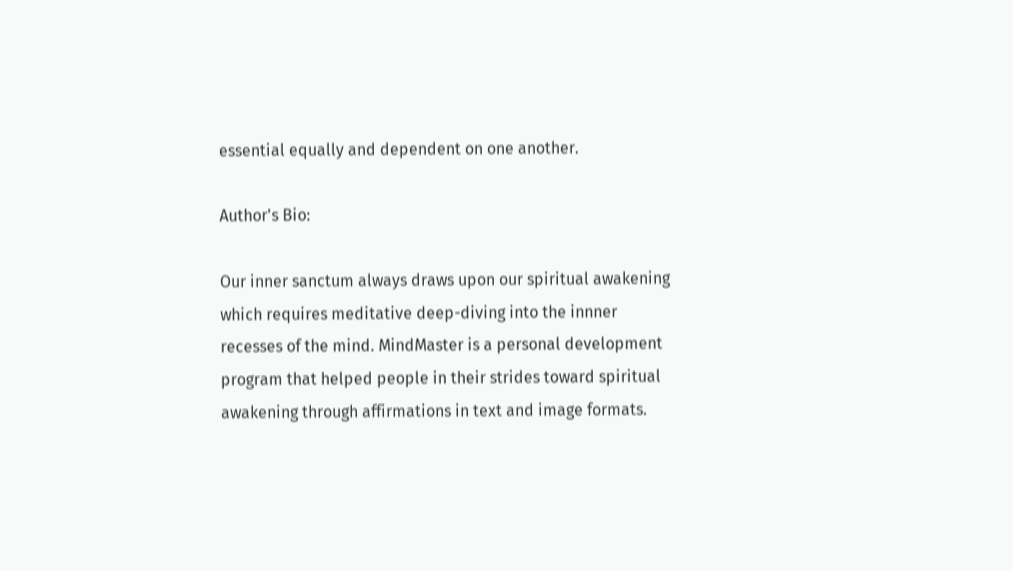essential equally and dependent on one another.

Author's Bio:

Our inner sanctum always draws upon our spiritual awakening which requires meditative deep-diving into the innner recesses of the mind. MindMaster is a personal development program that helped people in their strides toward spiritual awakening through affirmations in text and image formats.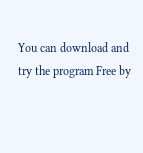You can download and try the program Free by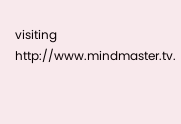visiting http://www.mindmaster.tv.